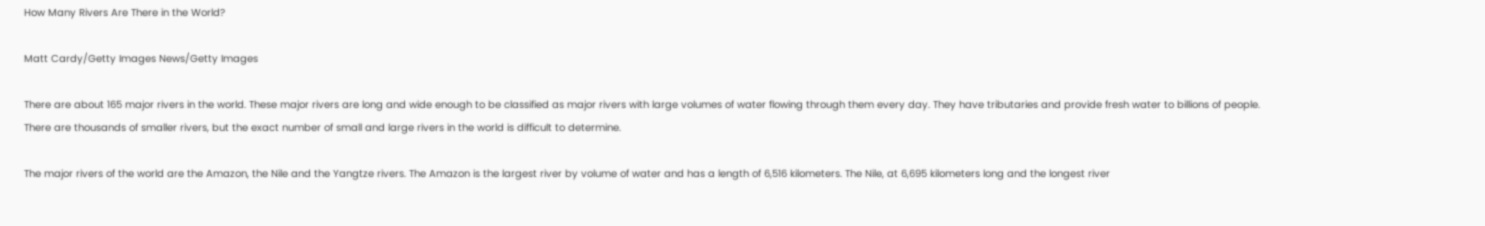How Many Rivers Are There in the World?

Matt Cardy/Getty Images News/Getty Images

There are about 165 major rivers in the world. These major rivers are long and wide enough to be classified as major rivers with large volumes of water flowing through them every day. They have tributaries and provide fresh water to billions of people. There are thousands of smaller rivers, but the exact number of small and large rivers in the world is difficult to determine.

The major rivers of the world are the Amazon, the Nile and the Yangtze rivers. The Amazon is the largest river by volume of water and has a length of 6,516 kilometers. The Nile, at 6,695 kilometers long and the longest river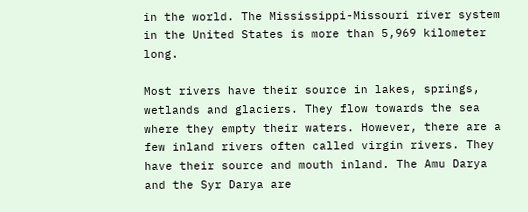in the world. The Mississippi-Missouri river system in the United States is more than 5,969 kilometer long.

Most rivers have their source in lakes, springs, wetlands and glaciers. They flow towards the sea where they empty their waters. However, there are a few inland rivers often called virgin rivers. They have their source and mouth inland. The Amu Darya and the Syr Darya are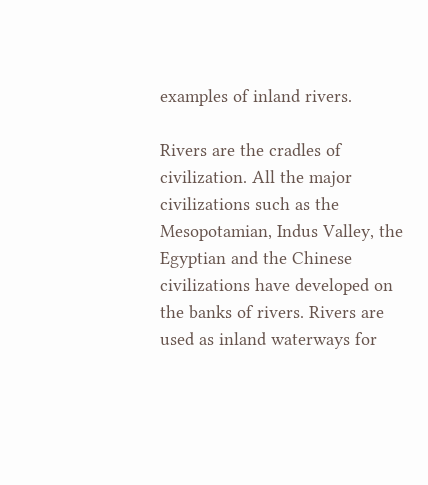examples of inland rivers.

Rivers are the cradles of civilization. All the major civilizations such as the Mesopotamian, Indus Valley, the Egyptian and the Chinese civilizations have developed on the banks of rivers. Rivers are used as inland waterways for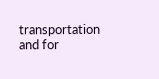transportation and for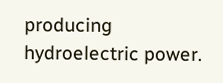producing hydroelectric power.